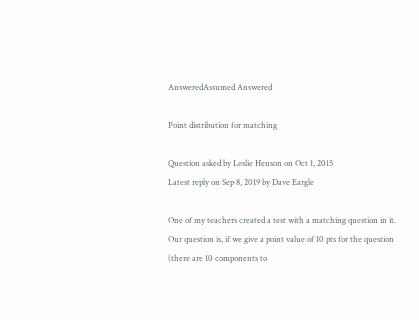AnsweredAssumed Answered

Point distribution for matching

Question asked by Leslie Henson on Oct 1, 2015
Latest reply on Sep 8, 2019 by Dave Eargle

One of my teachers created a test with a matching question in it. Our question is, if we give a point value of 10 pts for the question (there are 10 components to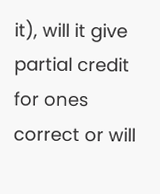it), will it give partial credit for ones correct or will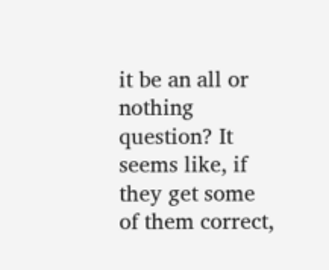it be an all or nothing question? It seems like, if they get some of them correct,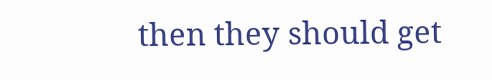then they should get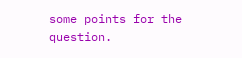some points for the question.